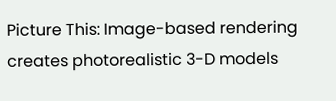Picture This: Image-based rendering creates photorealistic 3-D models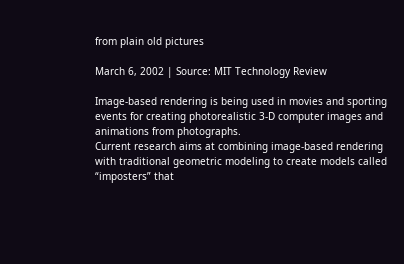from plain old pictures

March 6, 2002 | Source: MIT Technology Review

Image-based rendering is being used in movies and sporting events for creating photorealistic 3-D computer images and animations from photographs.
Current research aims at combining image-based rendering with traditional geometric modeling to create models called “imposters” that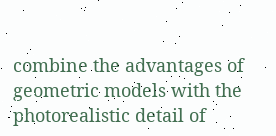combine the advantages of geometric models with the photorealistic detail of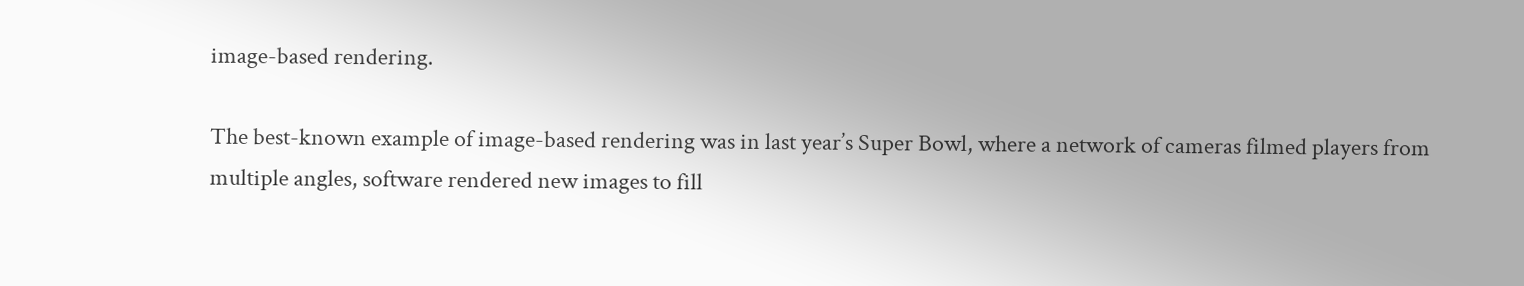image-based rendering.

The best-known example of image-based rendering was in last year’s Super Bowl, where a network of cameras filmed players from multiple angles, software rendered new images to fill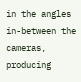in the angles in-between the cameras, producing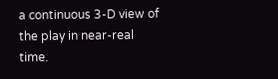a continuous 3-D view of the play in near-real time.